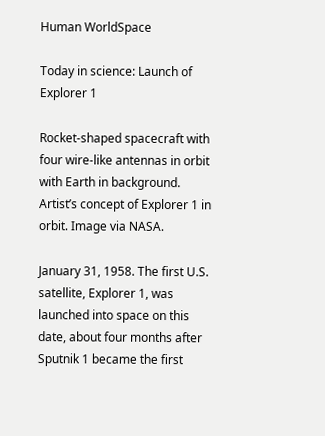Human WorldSpace

Today in science: Launch of Explorer 1

Rocket-shaped spacecraft with four wire-like antennas in orbit with Earth in background.
Artist’s concept of Explorer 1 in orbit. Image via NASA.

January 31, 1958. The first U.S. satellite, Explorer 1, was launched into space on this date, about four months after Sputnik 1 became the first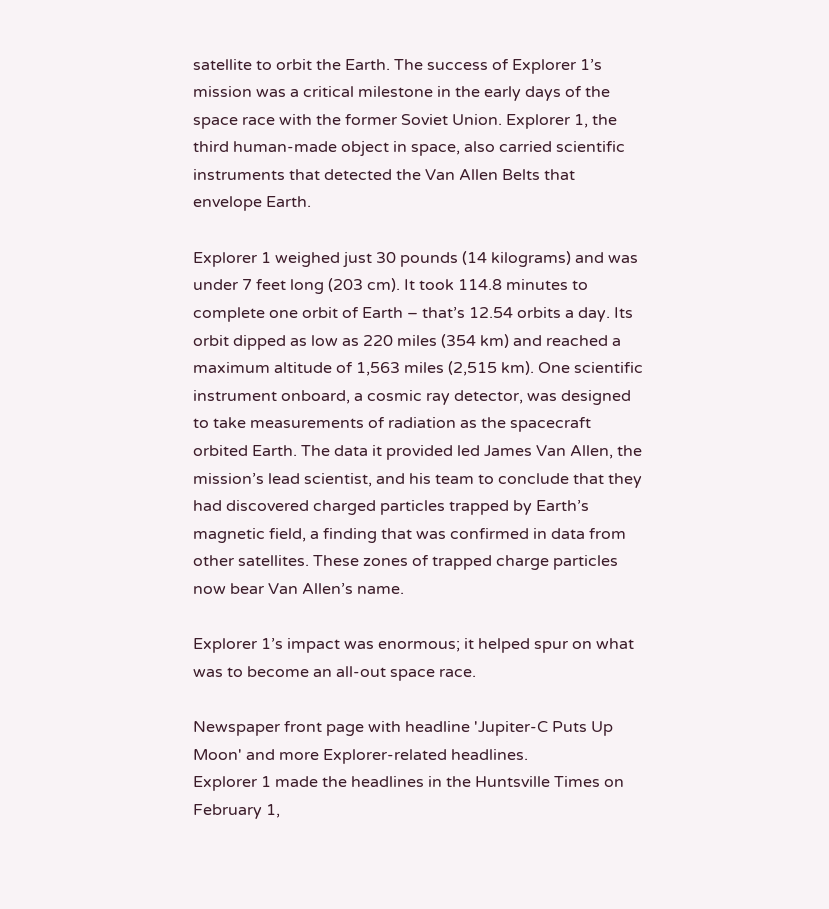satellite to orbit the Earth. The success of Explorer 1’s mission was a critical milestone in the early days of the space race with the former Soviet Union. Explorer 1, the third human-made object in space, also carried scientific instruments that detected the Van Allen Belts that envelope Earth.

Explorer 1 weighed just 30 pounds (14 kilograms) and was under 7 feet long (203 cm). It took 114.8 minutes to complete one orbit of Earth – that’s 12.54 orbits a day. Its orbit dipped as low as 220 miles (354 km) and reached a maximum altitude of 1,563 miles (2,515 km). One scientific instrument onboard, a cosmic ray detector, was designed to take measurements of radiation as the spacecraft orbited Earth. The data it provided led James Van Allen, the mission’s lead scientist, and his team to conclude that they had discovered charged particles trapped by Earth’s magnetic field, a finding that was confirmed in data from other satellites. These zones of trapped charge particles now bear Van Allen’s name.

Explorer 1’s impact was enormous; it helped spur on what was to become an all-out space race.

Newspaper front page with headline 'Jupiter-C Puts Up Moon' and more Explorer-related headlines.
Explorer 1 made the headlines in the Huntsville Times on February 1,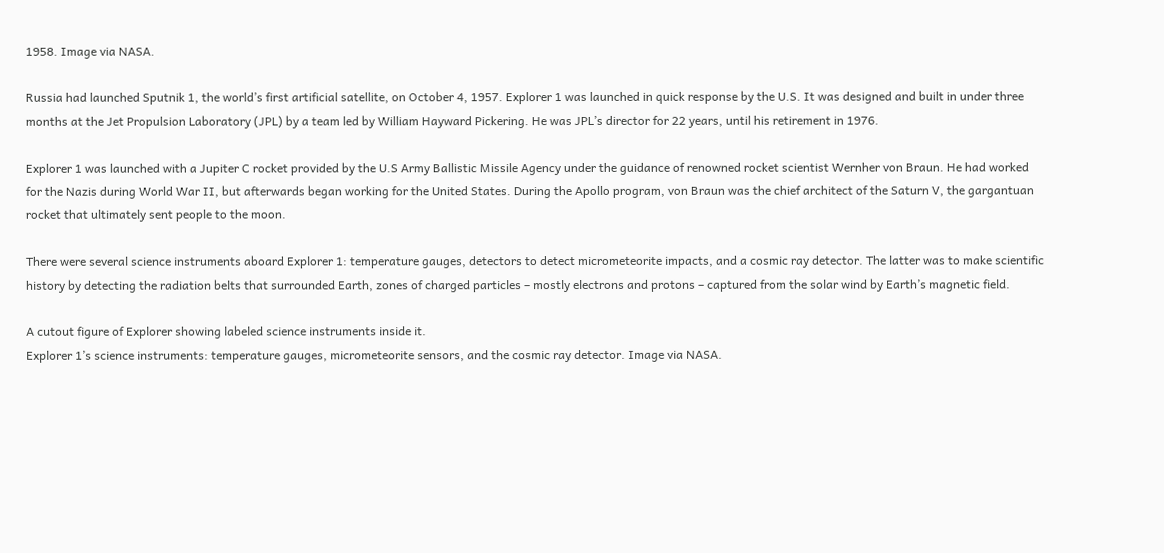1958. Image via NASA.

Russia had launched Sputnik 1, the world’s first artificial satellite, on October 4, 1957. Explorer 1 was launched in quick response by the U.S. It was designed and built in under three months at the Jet Propulsion Laboratory (JPL) by a team led by William Hayward Pickering. He was JPL’s director for 22 years, until his retirement in 1976.

Explorer 1 was launched with a Jupiter C rocket provided by the U.S Army Ballistic Missile Agency under the guidance of renowned rocket scientist Wernher von Braun. He had worked for the Nazis during World War II, but afterwards began working for the United States. During the Apollo program, von Braun was the chief architect of the Saturn V, the gargantuan rocket that ultimately sent people to the moon.

There were several science instruments aboard Explorer 1: temperature gauges, detectors to detect micrometeorite impacts, and a cosmic ray detector. The latter was to make scientific history by detecting the radiation belts that surrounded Earth, zones of charged particles – mostly electrons and protons – captured from the solar wind by Earth’s magnetic field.

A cutout figure of Explorer showing labeled science instruments inside it.
Explorer 1’s science instruments: temperature gauges, micrometeorite sensors, and the cosmic ray detector. Image via NASA.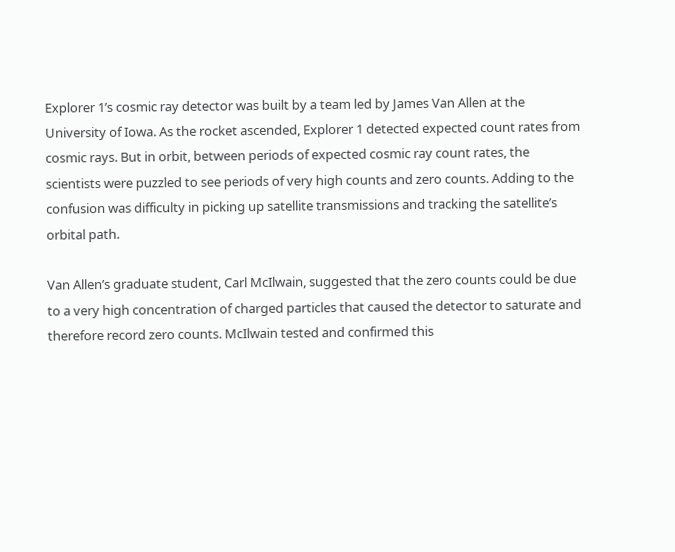Explorer 1’s cosmic ray detector was built by a team led by James Van Allen at the University of Iowa. As the rocket ascended, Explorer 1 detected expected count rates from cosmic rays. But in orbit, between periods of expected cosmic ray count rates, the scientists were puzzled to see periods of very high counts and zero counts. Adding to the confusion was difficulty in picking up satellite transmissions and tracking the satellite’s orbital path.

Van Allen’s graduate student, Carl McIlwain, suggested that the zero counts could be due to a very high concentration of charged particles that caused the detector to saturate and therefore record zero counts. McIlwain tested and confirmed this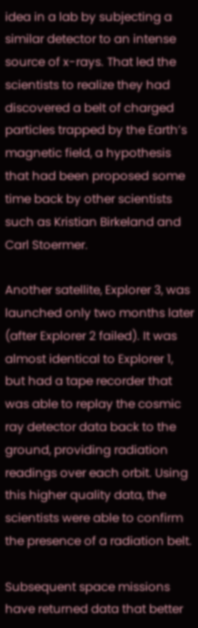idea in a lab by subjecting a similar detector to an intense source of x-rays. That led the scientists to realize they had discovered a belt of charged particles trapped by the Earth’s magnetic field, a hypothesis that had been proposed some time back by other scientists such as Kristian Birkeland and Carl Stoermer.

Another satellite, Explorer 3, was launched only two months later (after Explorer 2 failed). It was almost identical to Explorer 1, but had a tape recorder that was able to replay the cosmic ray detector data back to the ground, providing radiation readings over each orbit. Using this higher quality data, the scientists were able to confirm the presence of a radiation belt.

Subsequent space missions have returned data that better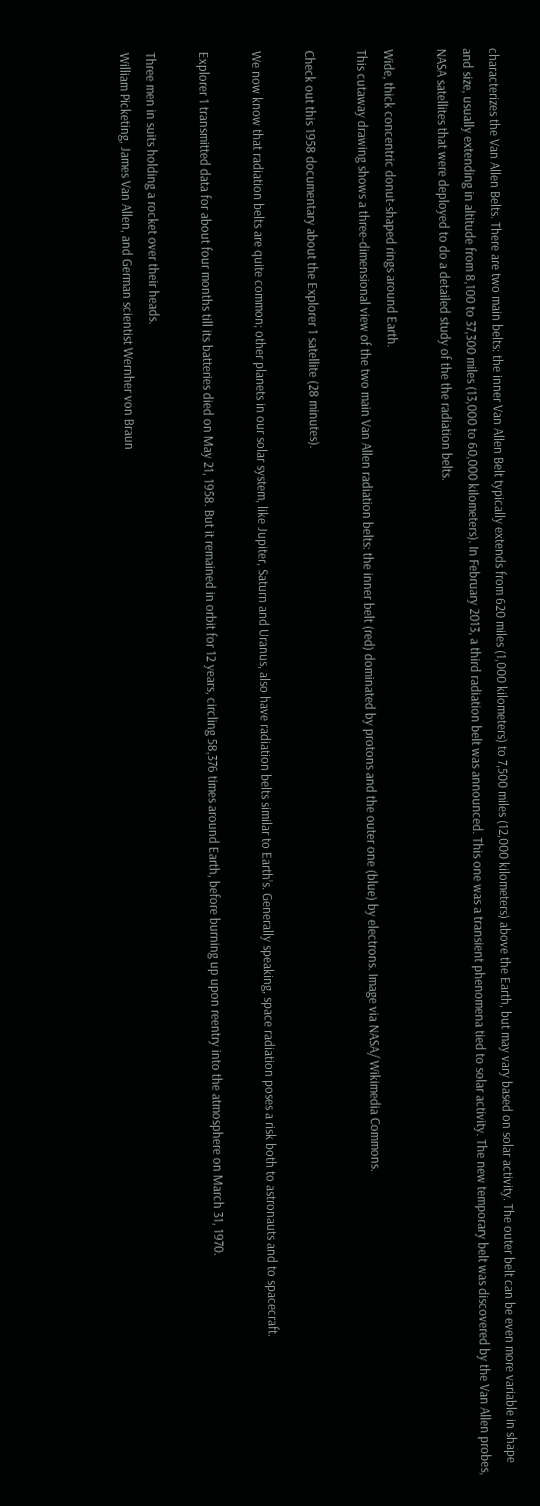characterizes the Van Allen Belts. There are two main belts: the inner Van Allen Belt typically extends from 620 miles (1,000 kilometers) to 7,500 miles (12,000 kilometers) above the Earth, but may vary based on solar activity. The outer belt can be even more variable in shape and size, usually extending in altitude from 8,100 to 37,300 miles (13,000 to 60,000 kilometers). In February 2013, a third radiation belt was announced. This one was a transient phenomena tied to solar activity. The new temporary belt was discovered by the Van Allen probes, NASA satellites that were deployed to do a detailed study of the the radiation belts.

Wide, thick concentric donut-shaped rings around Earth.
This cutaway drawing shows a three-dimensional view of the two main Van Allen radiation belts: the inner belt (red) dominated by protons and the outer one (blue) by electrons. Image via NASA/ Wikimedia Commons.

Check out this 1958 documentary about the Explorer 1 satellite (28 minutes).

We now know that radiation belts are quite common; other planets in our solar system, like Jupiter, Saturn and Uranus, also have radiation belts similar to Earth’s. Generally speaking, space radiation poses a risk both to astronauts and to spacecraft.

Explorer 1 transmitted data for about four months till its batteries died on May 21, 1958. But it remained in orbit for 12 years, circling 58,376 times around Earth, before burning up upon reentry into the atmosphere on March 31, 1970.

Three men in suits holding a rocket over their heads.
William Picketing, James Van Allen, and German scientist Wernher von Braun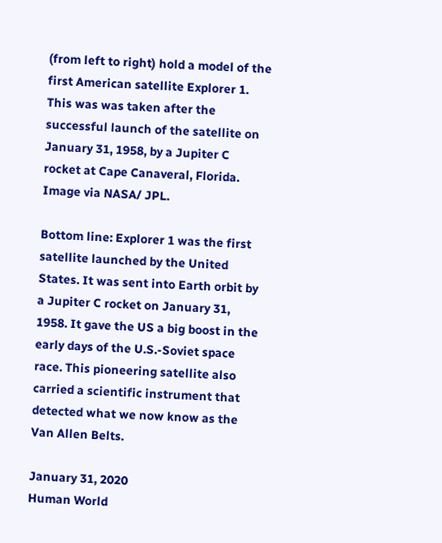(from left to right) hold a model of the first American satellite Explorer 1. This was was taken after the successful launch of the satellite on January 31, 1958, by a Jupiter C rocket at Cape Canaveral, Florida. Image via NASA/ JPL.

Bottom line: Explorer 1 was the first satellite launched by the United States. It was sent into Earth orbit by a Jupiter C rocket on January 31, 1958. It gave the US a big boost in the early days of the U.S.-Soviet space race. This pioneering satellite also carried a scientific instrument that detected what we now know as the Van Allen Belts.

January 31, 2020
Human World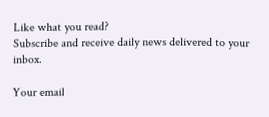Like what you read?
Subscribe and receive daily news delivered to your inbox.

Your email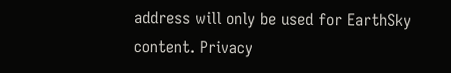address will only be used for EarthSky content. Privacy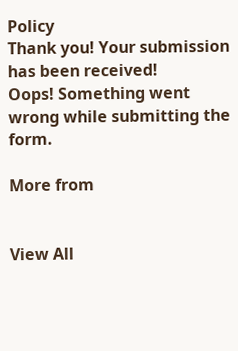Policy
Thank you! Your submission has been received!
Oops! Something went wrong while submitting the form.

More from


View All